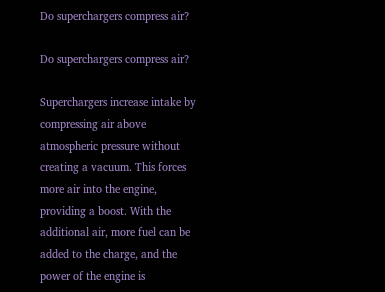Do superchargers compress air?

Do superchargers compress air?

Superchargers increase intake by compressing air above atmospheric pressure without creating a vacuum. This forces more air into the engine, providing a boost. With the additional air, more fuel can be added to the charge, and the power of the engine is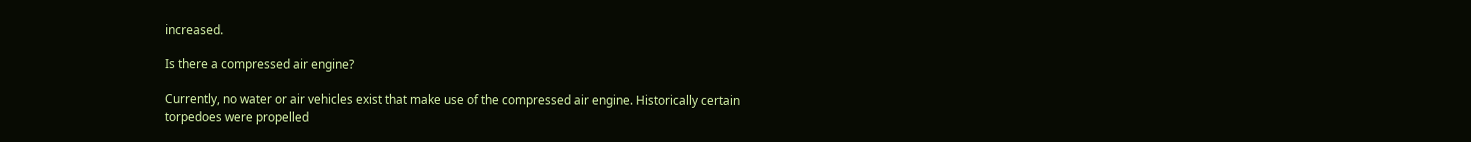increased.

Is there a compressed air engine?

Currently, no water or air vehicles exist that make use of the compressed air engine. Historically certain torpedoes were propelled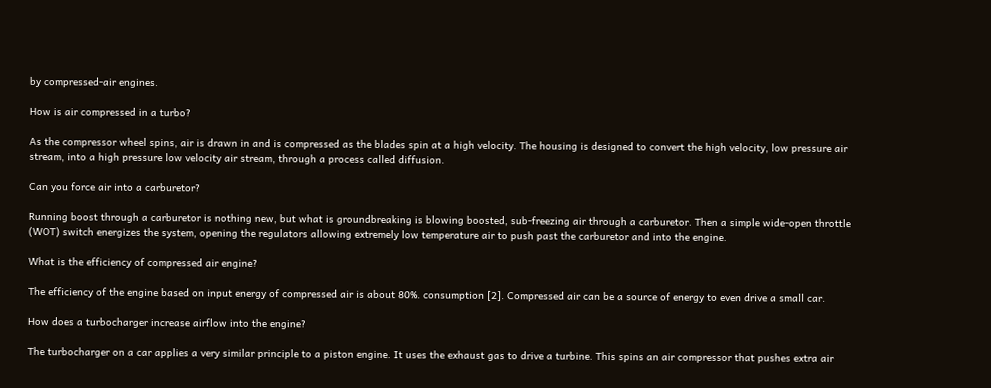by compressed-air engines.

How is air compressed in a turbo?

As the compressor wheel spins, air is drawn in and is compressed as the blades spin at a high velocity. The housing is designed to convert the high velocity, low pressure air stream, into a high pressure low velocity air stream, through a process called diffusion.

Can you force air into a carburetor?

Running boost through a carburetor is nothing new, but what is groundbreaking is blowing boosted, sub-freezing air through a carburetor. Then a simple wide-open throttle (WOT) switch energizes the system, opening the regulators allowing extremely low temperature air to push past the carburetor and into the engine.

What is the efficiency of compressed air engine?

The efficiency of the engine based on input energy of compressed air is about 80%. consumption [2]. Compressed air can be a source of energy to even drive a small car.

How does a turbocharger increase airflow into the engine?

The turbocharger on a car applies a very similar principle to a piston engine. It uses the exhaust gas to drive a turbine. This spins an air compressor that pushes extra air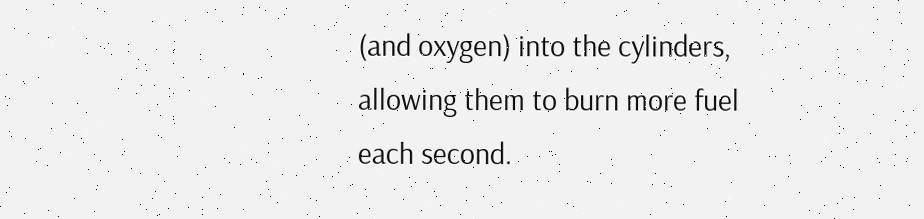(and oxygen) into the cylinders, allowing them to burn more fuel each second.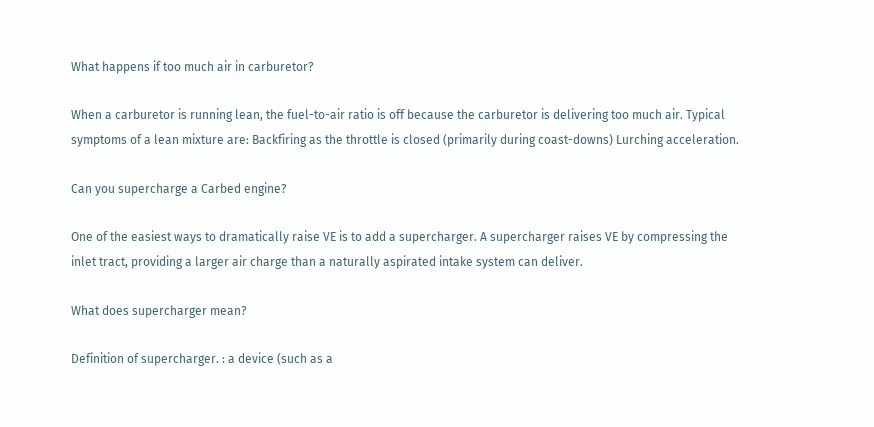What happens if too much air in carburetor?

When a carburetor is running lean, the fuel-to-air ratio is off because the carburetor is delivering too much air. Typical symptoms of a lean mixture are: Backfiring as the throttle is closed (primarily during coast-downs) Lurching acceleration.

Can you supercharge a Carbed engine?

One of the easiest ways to dramatically raise VE is to add a supercharger. A supercharger raises VE by compressing the inlet tract, providing a larger air charge than a naturally aspirated intake system can deliver.

What does supercharger mean?

Definition of supercharger. : a device (such as a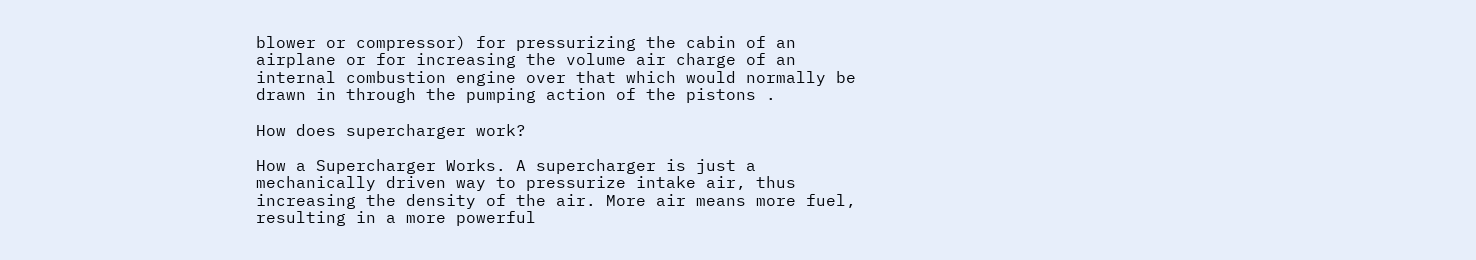blower or compressor) for pressurizing the cabin of an airplane or for increasing the volume air charge of an internal combustion engine over that which would normally be drawn in through the pumping action of the pistons .

How does supercharger work?

How a Supercharger Works. A supercharger is just a mechanically driven way to pressurize intake air, thus increasing the density of the air. More air means more fuel, resulting in a more powerful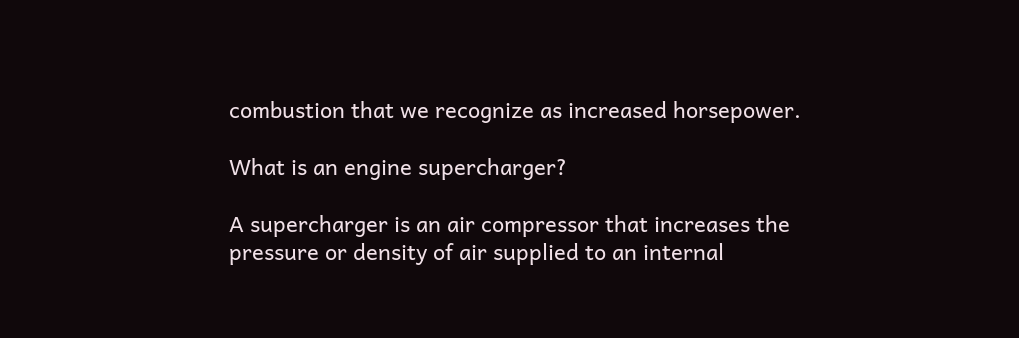combustion that we recognize as increased horsepower.

What is an engine supercharger?

A supercharger is an air compressor that increases the pressure or density of air supplied to an internal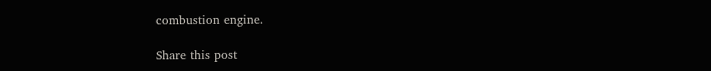combustion engine.

Share this post